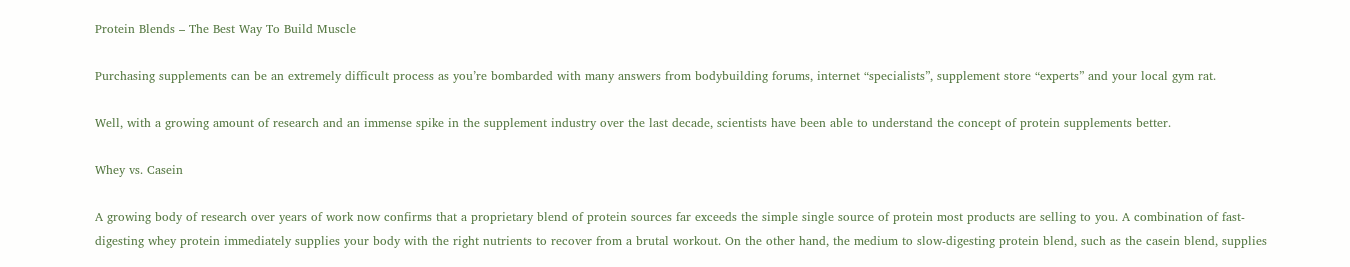Protein Blends – The Best Way To Build Muscle

Purchasing supplements can be an extremely difficult process as you’re bombarded with many answers from bodybuilding forums, internet “specialists”, supplement store “experts” and your local gym rat.

Well, with a growing amount of research and an immense spike in the supplement industry over the last decade, scientists have been able to understand the concept of protein supplements better.

Whey vs. Casein

A growing body of research over years of work now confirms that a proprietary blend of protein sources far exceeds the simple single source of protein most products are selling to you. A combination of fast-digesting whey protein immediately supplies your body with the right nutrients to recover from a brutal workout. On the other hand, the medium to slow-digesting protein blend, such as the casein blend, supplies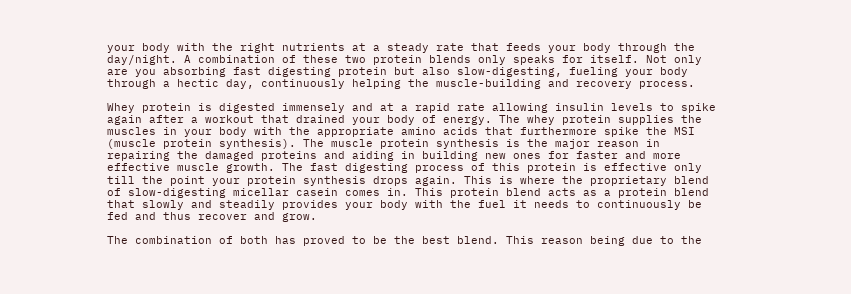your body with the right nutrients at a steady rate that feeds your body through the day/night. A combination of these two protein blends only speaks for itself. Not only are you absorbing fast digesting protein but also slow-digesting, fueling your body through a hectic day, continuously helping the muscle-building and recovery process.

Whey protein is digested immensely and at a rapid rate allowing insulin levels to spike again after a workout that drained your body of energy. The whey protein supplies the muscles in your body with the appropriate amino acids that furthermore spike the MSI (muscle protein synthesis). The muscle protein synthesis is the major reason in repairing the damaged proteins and aiding in building new ones for faster and more effective muscle growth. The fast digesting process of this protein is effective only till the point your protein synthesis drops again. This is where the proprietary blend of slow-digesting micellar casein comes in. This protein blend acts as a protein blend that slowly and steadily provides your body with the fuel it needs to continuously be fed and thus recover and grow.

The combination of both has proved to be the best blend. This reason being due to the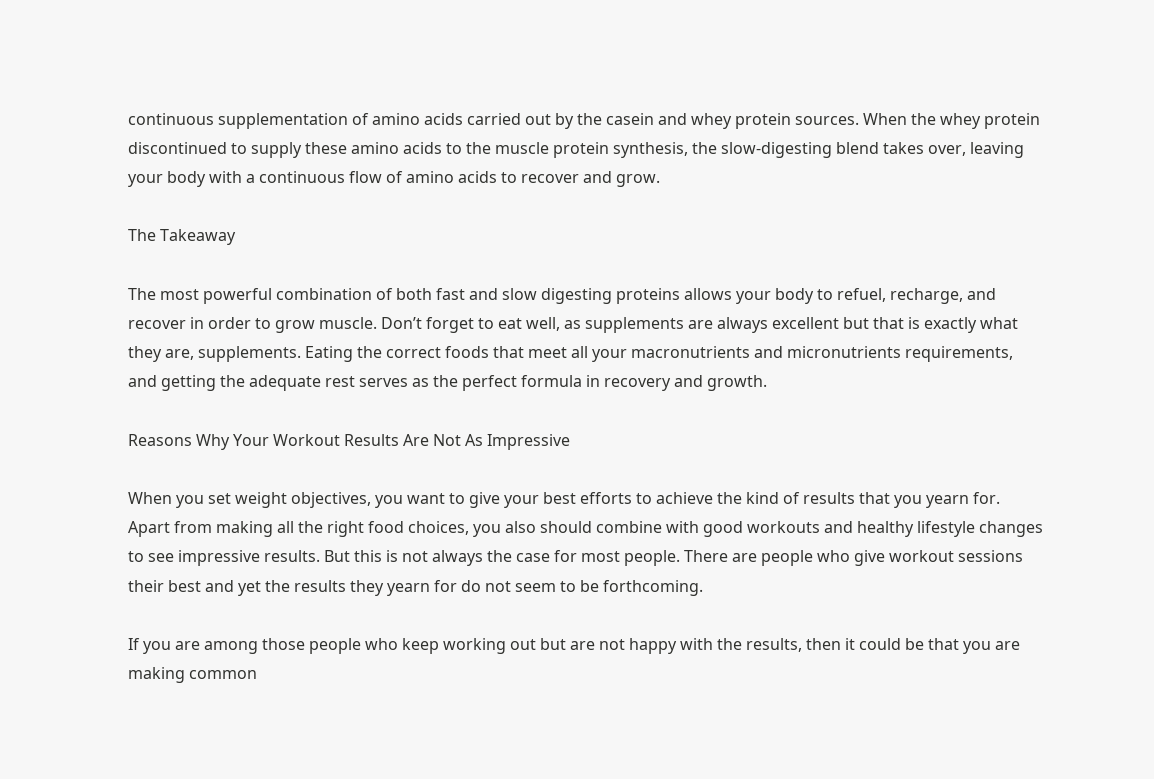continuous supplementation of amino acids carried out by the casein and whey protein sources. When the whey protein discontinued to supply these amino acids to the muscle protein synthesis, the slow-digesting blend takes over, leaving your body with a continuous flow of amino acids to recover and grow.

The Takeaway

The most powerful combination of both fast and slow digesting proteins allows your body to refuel, recharge, and recover in order to grow muscle. Don’t forget to eat well, as supplements are always excellent but that is exactly what they are, supplements. Eating the correct foods that meet all your macronutrients and micronutrients requirements, and getting the adequate rest serves as the perfect formula in recovery and growth.

Reasons Why Your Workout Results Are Not As Impressive

When you set weight objectives, you want to give your best efforts to achieve the kind of results that you yearn for. Apart from making all the right food choices, you also should combine with good workouts and healthy lifestyle changes to see impressive results. But this is not always the case for most people. There are people who give workout sessions their best and yet the results they yearn for do not seem to be forthcoming.

If you are among those people who keep working out but are not happy with the results, then it could be that you are making common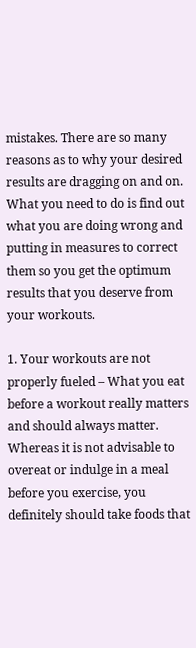mistakes. There are so many reasons as to why your desired results are dragging on and on. What you need to do is find out what you are doing wrong and putting in measures to correct them so you get the optimum results that you deserve from your workouts.

1. Your workouts are not properly fueled – What you eat before a workout really matters and should always matter. Whereas it is not advisable to overeat or indulge in a meal before you exercise, you definitely should take foods that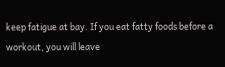keep fatigue at bay. If you eat fatty foods before a workout, you will leave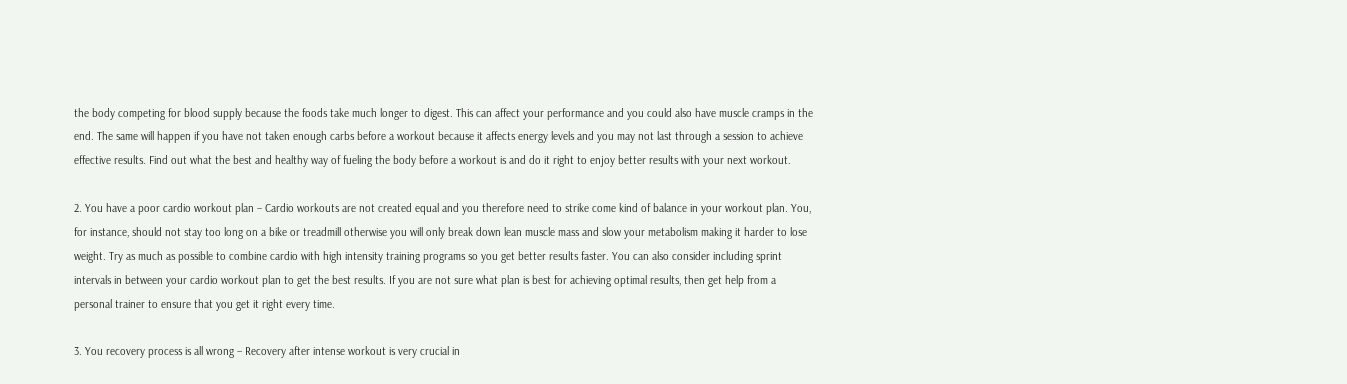the body competing for blood supply because the foods take much longer to digest. This can affect your performance and you could also have muscle cramps in the end. The same will happen if you have not taken enough carbs before a workout because it affects energy levels and you may not last through a session to achieve effective results. Find out what the best and healthy way of fueling the body before a workout is and do it right to enjoy better results with your next workout.

2. You have a poor cardio workout plan – Cardio workouts are not created equal and you therefore need to strike come kind of balance in your workout plan. You, for instance, should not stay too long on a bike or treadmill otherwise you will only break down lean muscle mass and slow your metabolism making it harder to lose weight. Try as much as possible to combine cardio with high intensity training programs so you get better results faster. You can also consider including sprint intervals in between your cardio workout plan to get the best results. If you are not sure what plan is best for achieving optimal results, then get help from a personal trainer to ensure that you get it right every time.

3. You recovery process is all wrong – Recovery after intense workout is very crucial in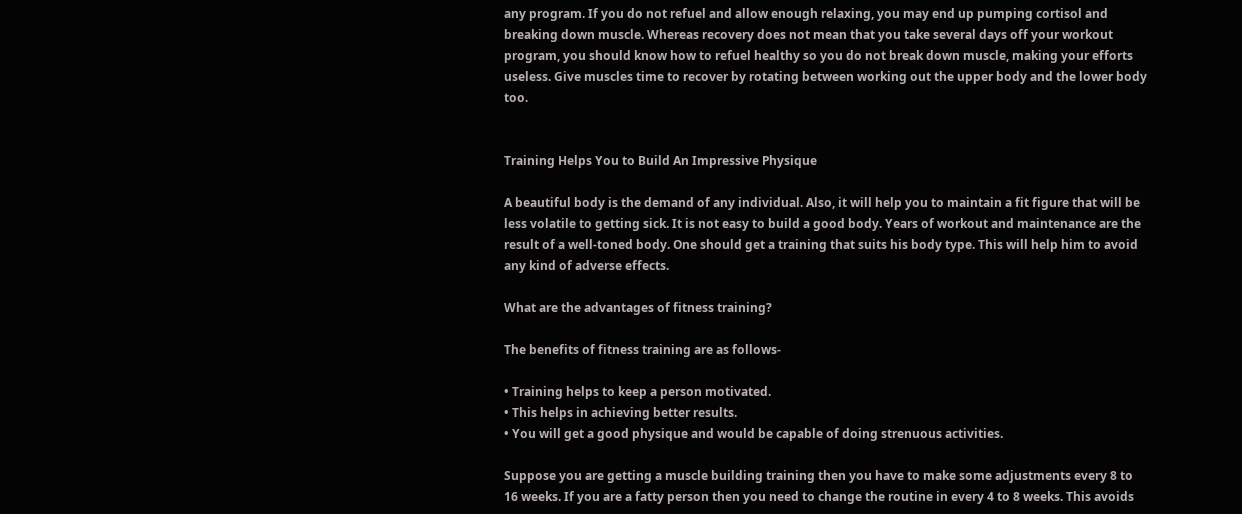any program. If you do not refuel and allow enough relaxing, you may end up pumping cortisol and breaking down muscle. Whereas recovery does not mean that you take several days off your workout program, you should know how to refuel healthy so you do not break down muscle, making your efforts useless. Give muscles time to recover by rotating between working out the upper body and the lower body too.


Training Helps You to Build An Impressive Physique

A beautiful body is the demand of any individual. Also, it will help you to maintain a fit figure that will be less volatile to getting sick. It is not easy to build a good body. Years of workout and maintenance are the result of a well-toned body. One should get a training that suits his body type. This will help him to avoid any kind of adverse effects.

What are the advantages of fitness training?

The benefits of fitness training are as follows-

• Training helps to keep a person motivated.
• This helps in achieving better results.
• You will get a good physique and would be capable of doing strenuous activities.

Suppose you are getting a muscle building training then you have to make some adjustments every 8 to 16 weeks. If you are a fatty person then you need to change the routine in every 4 to 8 weeks. This avoids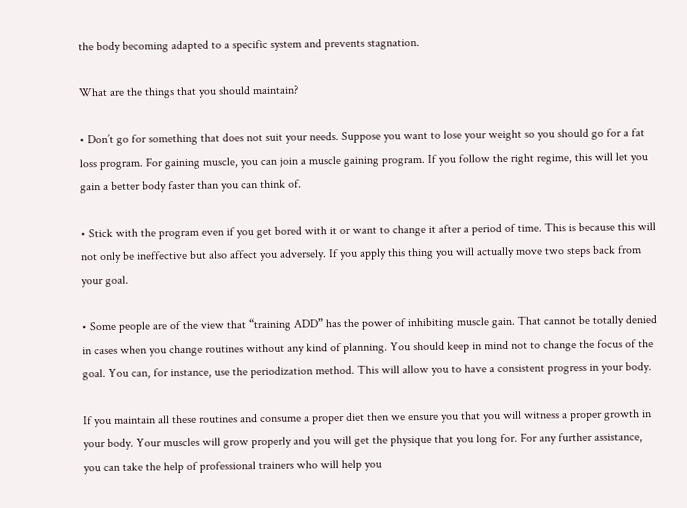the body becoming adapted to a specific system and prevents stagnation.

What are the things that you should maintain?

• Don’t go for something that does not suit your needs. Suppose you want to lose your weight so you should go for a fat loss program. For gaining muscle, you can join a muscle gaining program. If you follow the right regime, this will let you gain a better body faster than you can think of.

• Stick with the program even if you get bored with it or want to change it after a period of time. This is because this will not only be ineffective but also affect you adversely. If you apply this thing you will actually move two steps back from your goal.

• Some people are of the view that “training ADD” has the power of inhibiting muscle gain. That cannot be totally denied in cases when you change routines without any kind of planning. You should keep in mind not to change the focus of the goal. You can, for instance, use the periodization method. This will allow you to have a consistent progress in your body.

If you maintain all these routines and consume a proper diet then we ensure you that you will witness a proper growth in your body. Your muscles will grow properly and you will get the physique that you long for. For any further assistance, you can take the help of professional trainers who will help you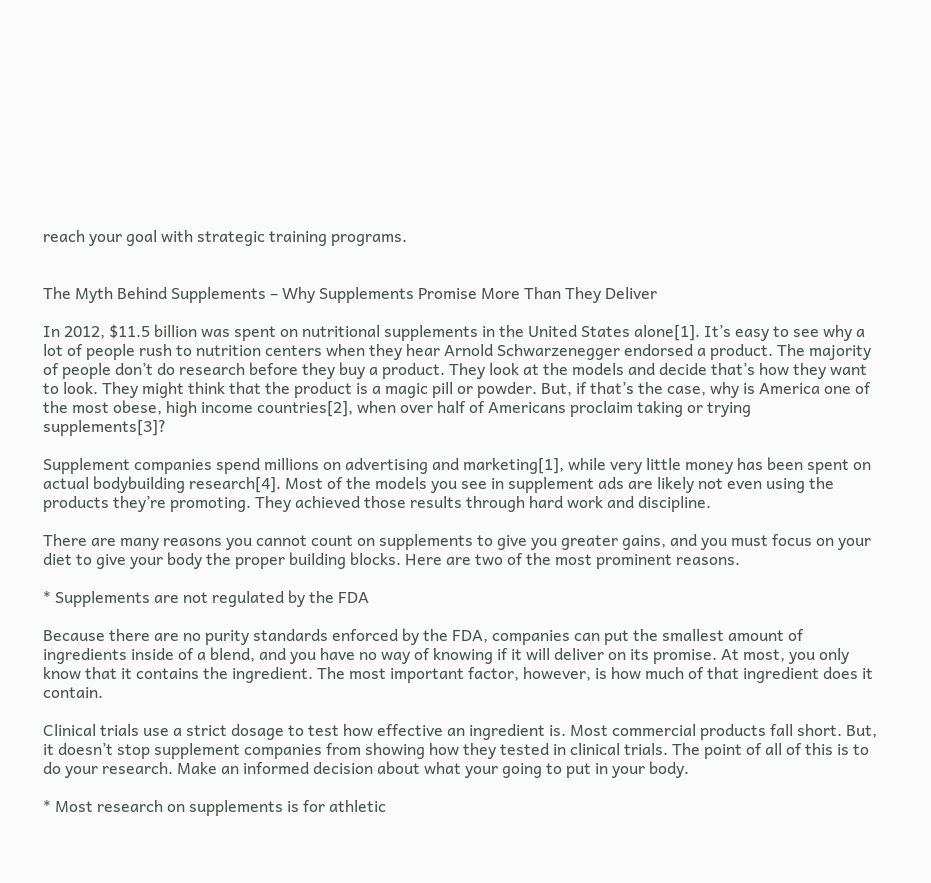reach your goal with strategic training programs.


The Myth Behind Supplements – Why Supplements Promise More Than They Deliver

In 2012, $11.5 billion was spent on nutritional supplements in the United States alone[1]. It’s easy to see why a lot of people rush to nutrition centers when they hear Arnold Schwarzenegger endorsed a product. The majority of people don’t do research before they buy a product. They look at the models and decide that’s how they want to look. They might think that the product is a magic pill or powder. But, if that’s the case, why is America one of the most obese, high income countries[2], when over half of Americans proclaim taking or trying supplements[3]?

Supplement companies spend millions on advertising and marketing[1], while very little money has been spent on actual bodybuilding research[4]. Most of the models you see in supplement ads are likely not even using the products they’re promoting. They achieved those results through hard work and discipline.

There are many reasons you cannot count on supplements to give you greater gains, and you must focus on your diet to give your body the proper building blocks. Here are two of the most prominent reasons.

* Supplements are not regulated by the FDA

Because there are no purity standards enforced by the FDA, companies can put the smallest amount of ingredients inside of a blend, and you have no way of knowing if it will deliver on its promise. At most, you only know that it contains the ingredient. The most important factor, however, is how much of that ingredient does it contain.

Clinical trials use a strict dosage to test how effective an ingredient is. Most commercial products fall short. But, it doesn’t stop supplement companies from showing how they tested in clinical trials. The point of all of this is to do your research. Make an informed decision about what your going to put in your body.

* Most research on supplements is for athletic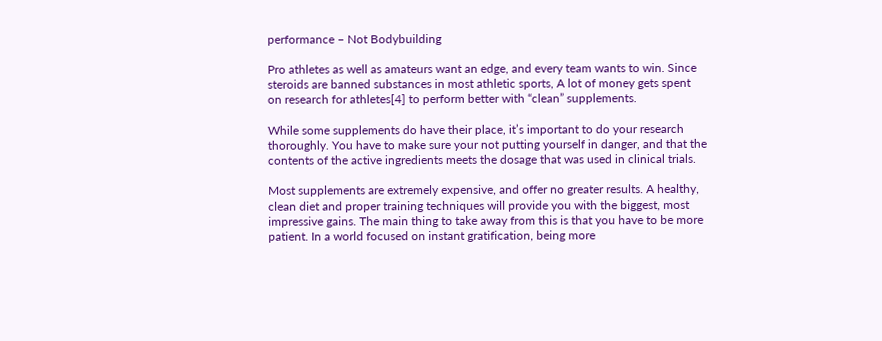performance – Not Bodybuilding

Pro athletes as well as amateurs want an edge, and every team wants to win. Since steroids are banned substances in most athletic sports, A lot of money gets spent on research for athletes[4] to perform better with “clean” supplements.

While some supplements do have their place, it’s important to do your research thoroughly. You have to make sure your not putting yourself in danger, and that the contents of the active ingredients meets the dosage that was used in clinical trials.

Most supplements are extremely expensive, and offer no greater results. A healthy, clean diet and proper training techniques will provide you with the biggest, most impressive gains. The main thing to take away from this is that you have to be more patient. In a world focused on instant gratification, being more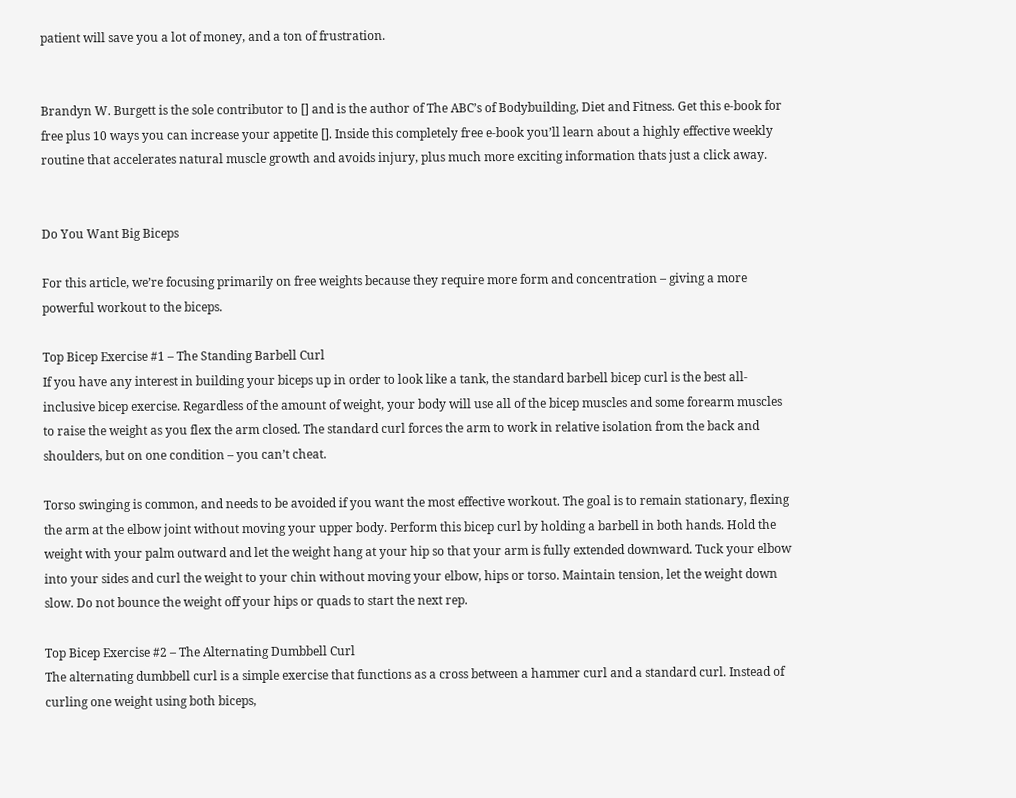patient will save you a lot of money, and a ton of frustration.


Brandyn W. Burgett is the sole contributor to [] and is the author of The ABC’s of Bodybuilding, Diet and Fitness. Get this e-book for free plus 10 ways you can increase your appetite []. Inside this completely free e-book you’ll learn about a highly effective weekly routine that accelerates natural muscle growth and avoids injury, plus much more exciting information thats just a click away.


Do You Want Big Biceps

For this article, we’re focusing primarily on free weights because they require more form and concentration – giving a more powerful workout to the biceps.

Top Bicep Exercise #1 – The Standing Barbell Curl
If you have any interest in building your biceps up in order to look like a tank, the standard barbell bicep curl is the best all-inclusive bicep exercise. Regardless of the amount of weight, your body will use all of the bicep muscles and some forearm muscles to raise the weight as you flex the arm closed. The standard curl forces the arm to work in relative isolation from the back and shoulders, but on one condition – you can’t cheat.

Torso swinging is common, and needs to be avoided if you want the most effective workout. The goal is to remain stationary, flexing the arm at the elbow joint without moving your upper body. Perform this bicep curl by holding a barbell in both hands. Hold the weight with your palm outward and let the weight hang at your hip so that your arm is fully extended downward. Tuck your elbow into your sides and curl the weight to your chin without moving your elbow, hips or torso. Maintain tension, let the weight down slow. Do not bounce the weight off your hips or quads to start the next rep.

Top Bicep Exercise #2 – The Alternating Dumbbell Curl
The alternating dumbbell curl is a simple exercise that functions as a cross between a hammer curl and a standard curl. Instead of curling one weight using both biceps,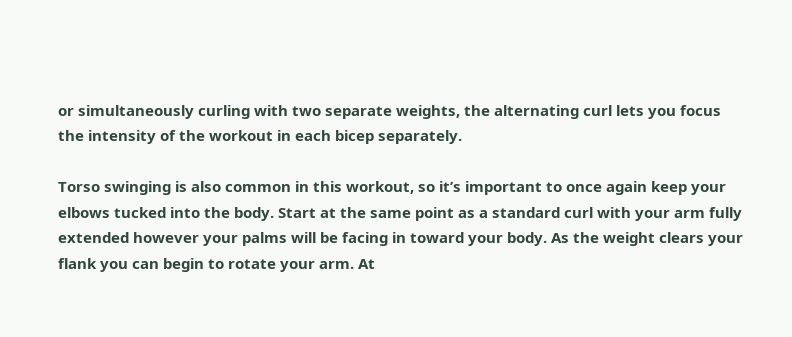or simultaneously curling with two separate weights, the alternating curl lets you focus the intensity of the workout in each bicep separately.

Torso swinging is also common in this workout, so it’s important to once again keep your elbows tucked into the body. Start at the same point as a standard curl with your arm fully extended however your palms will be facing in toward your body. As the weight clears your flank you can begin to rotate your arm. At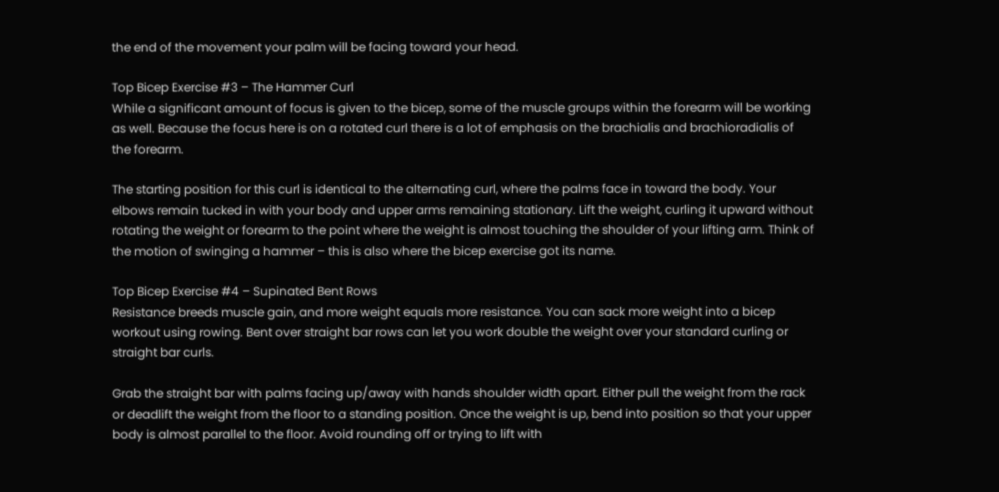the end of the movement your palm will be facing toward your head.

Top Bicep Exercise #3 – The Hammer Curl
While a significant amount of focus is given to the bicep, some of the muscle groups within the forearm will be working as well. Because the focus here is on a rotated curl there is a lot of emphasis on the brachialis and brachioradialis of the forearm.

The starting position for this curl is identical to the alternating curl, where the palms face in toward the body. Your elbows remain tucked in with your body and upper arms remaining stationary. Lift the weight, curling it upward without rotating the weight or forearm to the point where the weight is almost touching the shoulder of your lifting arm. Think of the motion of swinging a hammer – this is also where the bicep exercise got its name.

Top Bicep Exercise #4 – Supinated Bent Rows
Resistance breeds muscle gain, and more weight equals more resistance. You can sack more weight into a bicep workout using rowing. Bent over straight bar rows can let you work double the weight over your standard curling or straight bar curls.

Grab the straight bar with palms facing up/away with hands shoulder width apart. Either pull the weight from the rack or deadlift the weight from the floor to a standing position. Once the weight is up, bend into position so that your upper body is almost parallel to the floor. Avoid rounding off or trying to lift with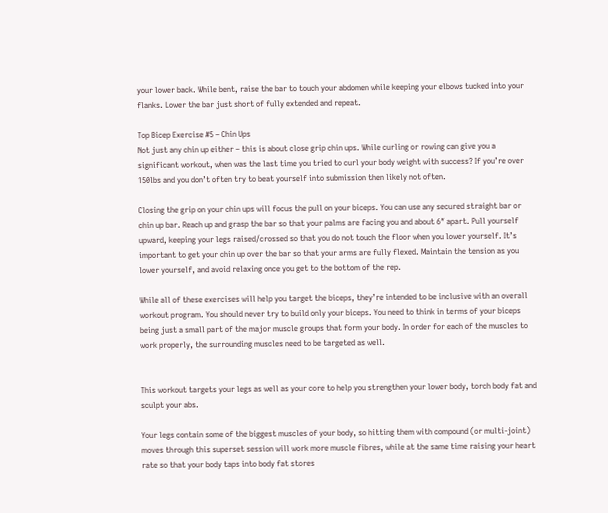your lower back. While bent, raise the bar to touch your abdomen while keeping your elbows tucked into your flanks. Lower the bar just short of fully extended and repeat.

Top Bicep Exercise #5 – Chin Ups
Not just any chin up either – this is about close grip chin ups. While curling or rowing can give you a significant workout, when was the last time you tried to curl your body weight with success? If you’re over 150lbs and you don’t often try to beat yourself into submission then likely not often.

Closing the grip on your chin ups will focus the pull on your biceps. You can use any secured straight bar or chin up bar. Reach up and grasp the bar so that your palms are facing you and about 6″ apart. Pull yourself upward, keeping your legs raised/crossed so that you do not touch the floor when you lower yourself. It’s important to get your chin up over the bar so that your arms are fully flexed. Maintain the tension as you lower yourself, and avoid relaxing once you get to the bottom of the rep.

While all of these exercises will help you target the biceps, they’re intended to be inclusive with an overall workout program. You should never try to build only your biceps. You need to think in terms of your biceps being just a small part of the major muscle groups that form your body. In order for each of the muscles to work properly, the surrounding muscles need to be targeted as well.


This workout targets your legs as well as your core to help you strengthen your lower body, torch body fat and sculpt your abs.

Your legs contain some of the biggest muscles of your body, so hitting them with compound (or multi-joint) moves through this superset session will work more muscle fibres, while at the same time raising your heart rate so that your body taps into body fat stores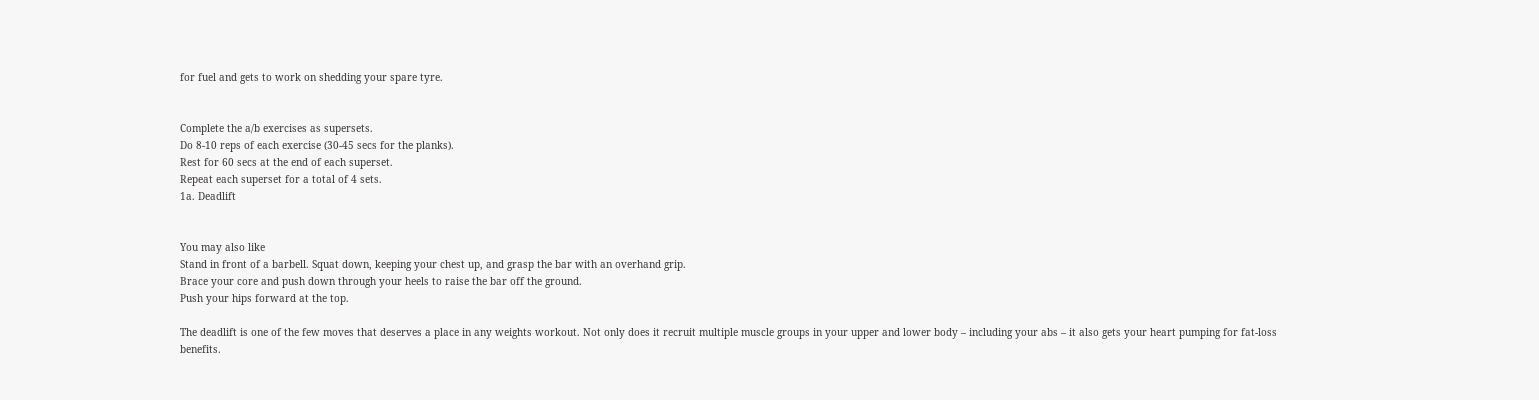for fuel and gets to work on shedding your spare tyre.


Complete the a/b exercises as supersets.
Do 8-10 reps of each exercise (30-45 secs for the planks).
Rest for 60 secs at the end of each superset.
Repeat each superset for a total of 4 sets.
1a. Deadlift


You may also like
Stand in front of a barbell. Squat down, keeping your chest up, and grasp the bar with an overhand grip.
Brace your core and push down through your heels to raise the bar off the ground.
Push your hips forward at the top.

The deadlift is one of the few moves that deserves a place in any weights workout. Not only does it recruit multiple muscle groups in your upper and lower body – including your abs – it also gets your heart pumping for fat-loss benefits.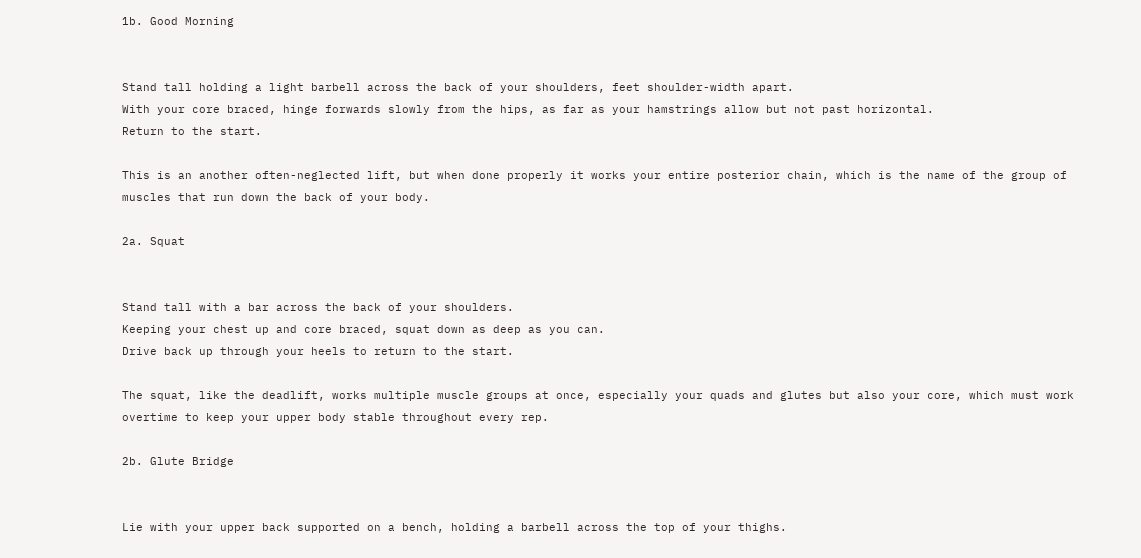1b. Good Morning


Stand tall holding a light barbell across the back of your shoulders, feet shoulder-width apart.
With your core braced, hinge forwards slowly from the hips, as far as your hamstrings allow but not past horizontal.
Return to the start.

This is an another often-neglected lift, but when done properly it works your entire posterior chain, which is the name of the group of muscles that run down the back of your body.

2a. Squat


Stand tall with a bar across the back of your shoulders.
Keeping your chest up and core braced, squat down as deep as you can.
Drive back up through your heels to return to the start.

The squat, like the deadlift, works multiple muscle groups at once, especially your quads and glutes but also your core, which must work overtime to keep your upper body stable throughout every rep.

2b. Glute Bridge


Lie with your upper back supported on a bench, holding a barbell across the top of your thighs.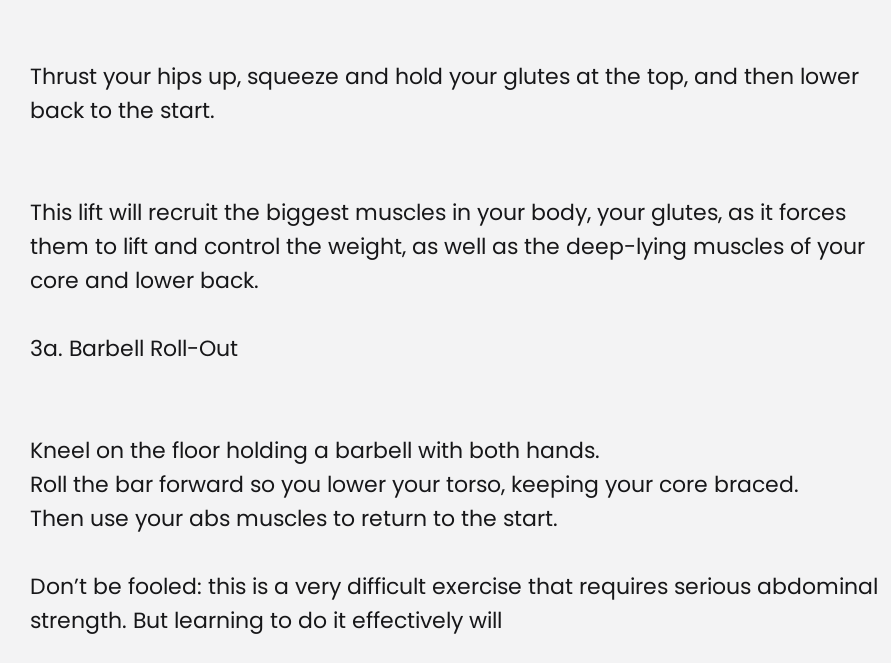Thrust your hips up, squeeze and hold your glutes at the top, and then lower back to the start.


This lift will recruit the biggest muscles in your body, your glutes, as it forces them to lift and control the weight, as well as the deep-lying muscles of your core and lower back.

3a. Barbell Roll-Out


Kneel on the floor holding a barbell with both hands.
Roll the bar forward so you lower your torso, keeping your core braced.
Then use your abs muscles to return to the start.

Don’t be fooled: this is a very difficult exercise that requires serious abdominal strength. But learning to do it effectively will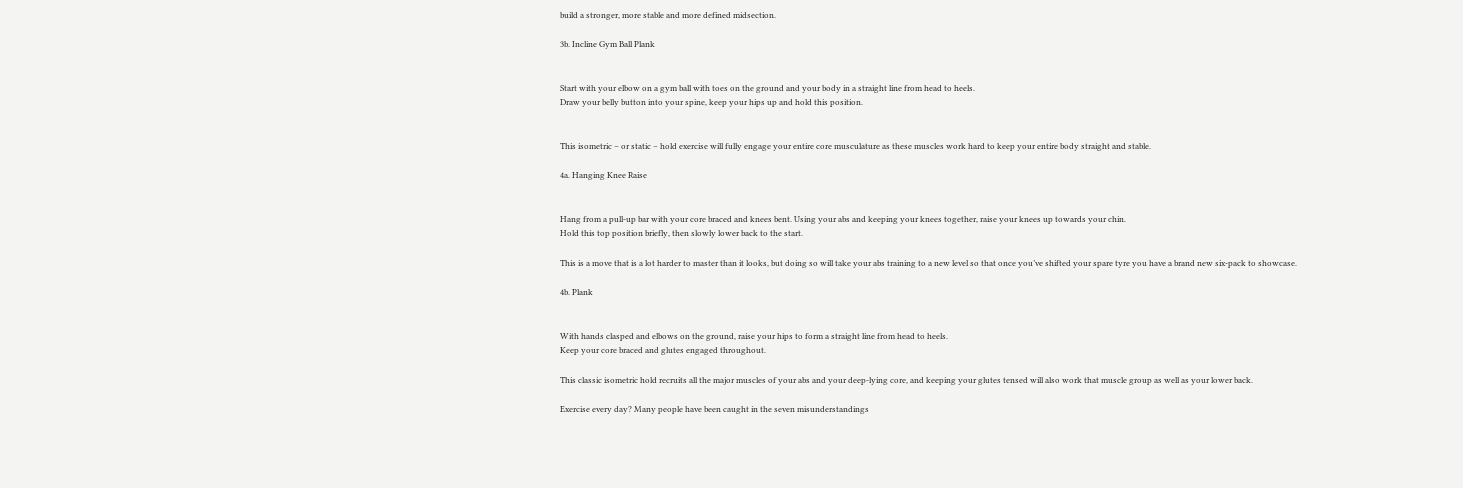build a stronger, more stable and more defined midsection.

3b. Incline Gym Ball Plank


Start with your elbow on a gym ball with toes on the ground and your body in a straight line from head to heels.
Draw your belly button into your spine, keep your hips up and hold this position.


This isometric – or static – hold exercise will fully engage your entire core musculature as these muscles work hard to keep your entire body straight and stable.

4a. Hanging Knee Raise


Hang from a pull-up bar with your core braced and knees bent. Using your abs and keeping your knees together, raise your knees up towards your chin.
Hold this top position briefly, then slowly lower back to the start.

This is a move that is a lot harder to master than it looks, but doing so will take your abs training to a new level so that once you’ve shifted your spare tyre you have a brand new six-pack to showcase.

4b. Plank


With hands clasped and elbows on the ground, raise your hips to form a straight line from head to heels.
Keep your core braced and glutes engaged throughout.

This classic isometric hold recruits all the major muscles of your abs and your deep-lying core, and keeping your glutes tensed will also work that muscle group as well as your lower back.

Exercise every day? Many people have been caught in the seven misunderstandings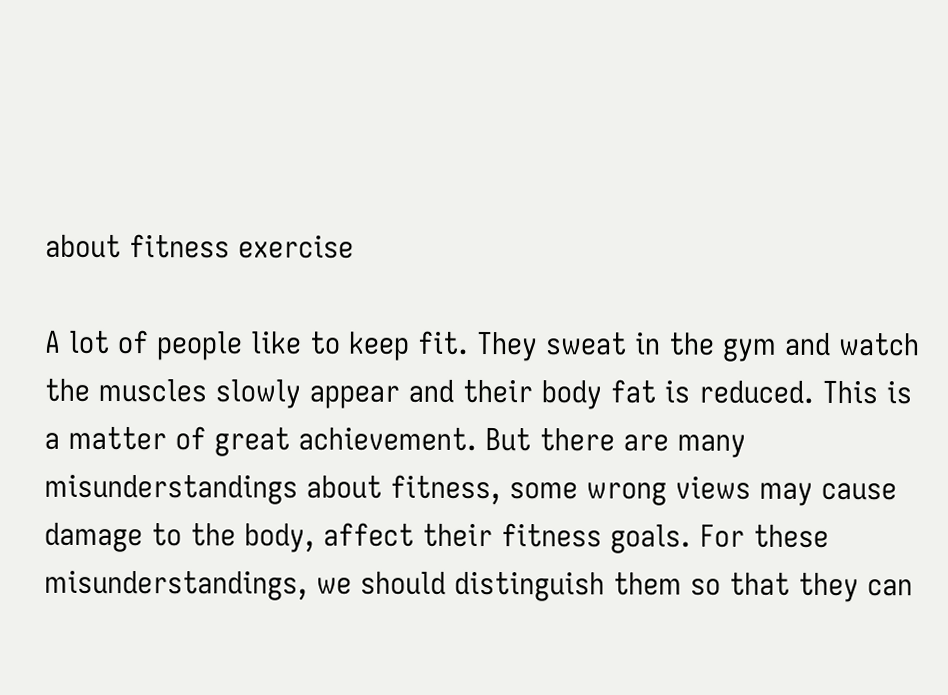about fitness exercise

A lot of people like to keep fit. They sweat in the gym and watch the muscles slowly appear and their body fat is reduced. This is a matter of great achievement. But there are many misunderstandings about fitness, some wrong views may cause damage to the body, affect their fitness goals. For these misunderstandings, we should distinguish them so that they can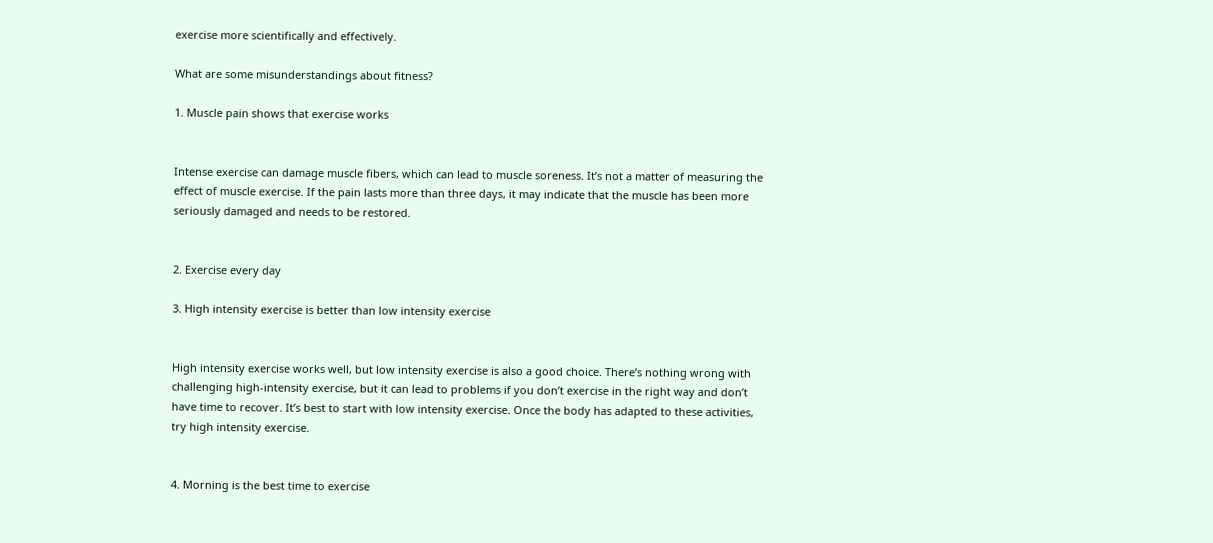exercise more scientifically and effectively.

What are some misunderstandings about fitness?

1. Muscle pain shows that exercise works


Intense exercise can damage muscle fibers, which can lead to muscle soreness. It’s not a matter of measuring the effect of muscle exercise. If the pain lasts more than three days, it may indicate that the muscle has been more seriously damaged and needs to be restored.


2. Exercise every day

3. High intensity exercise is better than low intensity exercise


High intensity exercise works well, but low intensity exercise is also a good choice. There’s nothing wrong with challenging high-intensity exercise, but it can lead to problems if you don’t exercise in the right way and don’t have time to recover. It’s best to start with low intensity exercise. Once the body has adapted to these activities, try high intensity exercise.


4. Morning is the best time to exercise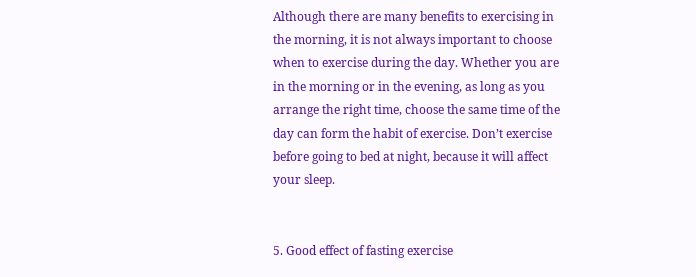Although there are many benefits to exercising in the morning, it is not always important to choose when to exercise during the day. Whether you are in the morning or in the evening, as long as you arrange the right time, choose the same time of the day can form the habit of exercise. Don’t exercise before going to bed at night, because it will affect your sleep.


5. Good effect of fasting exercise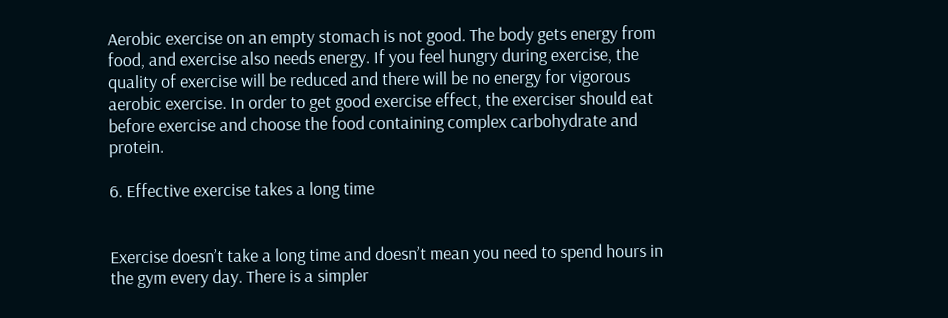Aerobic exercise on an empty stomach is not good. The body gets energy from food, and exercise also needs energy. If you feel hungry during exercise, the quality of exercise will be reduced and there will be no energy for vigorous aerobic exercise. In order to get good exercise effect, the exerciser should eat before exercise and choose the food containing complex carbohydrate and protein.

6. Effective exercise takes a long time


Exercise doesn’t take a long time and doesn’t mean you need to spend hours in the gym every day. There is a simpler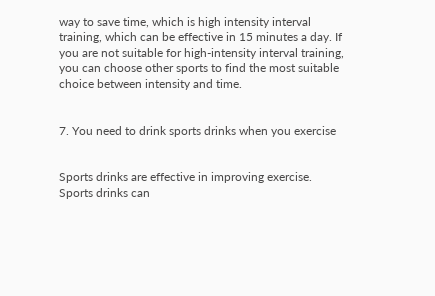way to save time, which is high intensity interval training, which can be effective in 15 minutes a day. If you are not suitable for high-intensity interval training, you can choose other sports to find the most suitable choice between intensity and time.


7. You need to drink sports drinks when you exercise


Sports drinks are effective in improving exercise. Sports drinks can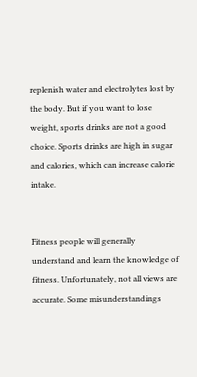replenish water and electrolytes lost by the body. But if you want to lose weight, sports drinks are not a good choice. Sports drinks are high in sugar and calories, which can increase calorie intake.


Fitness people will generally understand and learn the knowledge of fitness. Unfortunately, not all views are accurate. Some misunderstandings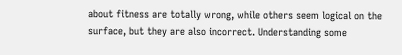about fitness are totally wrong, while others seem logical on the surface, but they are also incorrect. Understanding some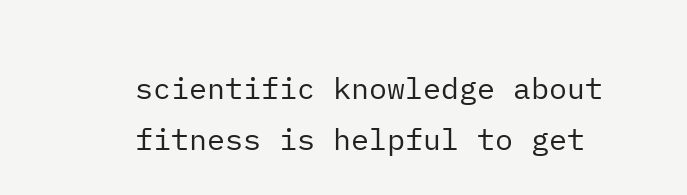scientific knowledge about fitness is helpful to get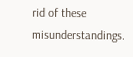rid of these misunderstandings.